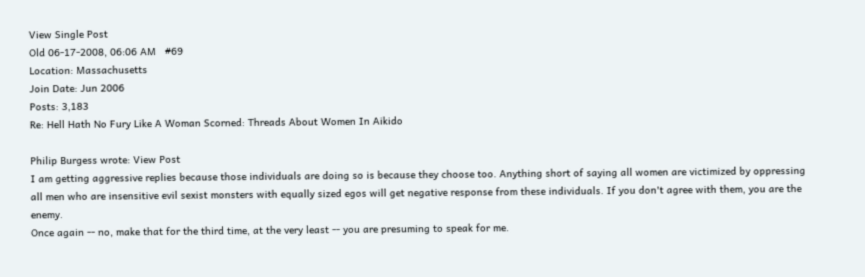View Single Post
Old 06-17-2008, 06:06 AM   #69
Location: Massachusetts
Join Date: Jun 2006
Posts: 3,183
Re: Hell Hath No Fury Like A Woman Scorned: Threads About Women In Aikido

Philip Burgess wrote: View Post
I am getting aggressive replies because those individuals are doing so is because they choose too. Anything short of saying all women are victimized by oppressing all men who are insensitive evil sexist monsters with equally sized egos will get negative response from these individuals. If you don't agree with them, you are the enemy.
Once again -- no, make that for the third time, at the very least -- you are presuming to speak for me.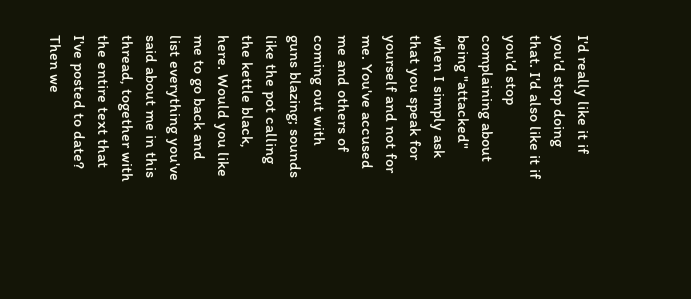I'd really like it if you'd stop doing that. I'd also like it if you'd stop complaining about being "attacked" when I simply ask that you speak for yourself and not for me. You've accused me and others of coming out with guns blazing; sounds like the pot calling the kettle black, here. Would you like me to go back and list everything you've said about me in this thread, together with the entire text that I've posted to date? Then we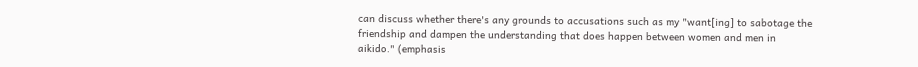can discuss whether there's any grounds to accusations such as my "want[ing] to sabotage the friendship and dampen the understanding that does happen between women and men in aikido." (emphasis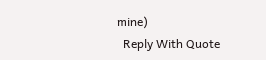mine)
  Reply With Quote